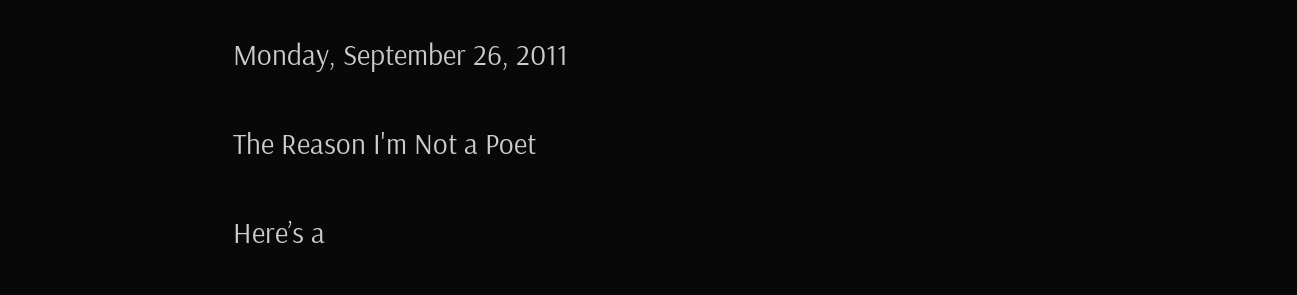Monday, September 26, 2011

The Reason I'm Not a Poet

Here’s a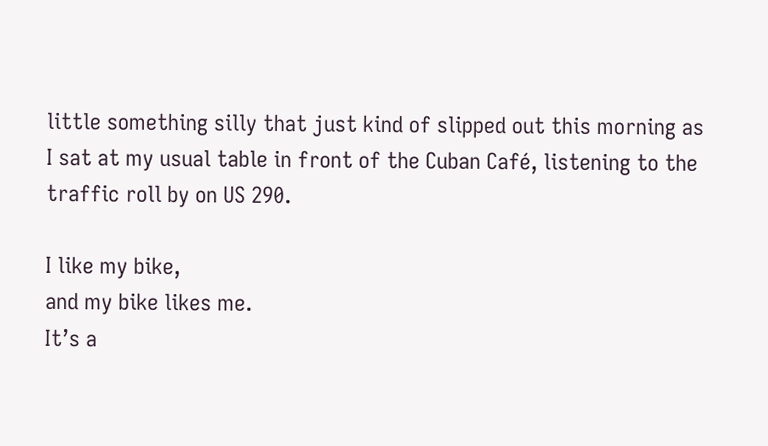little something silly that just kind of slipped out this morning as I sat at my usual table in front of the Cuban Café, listening to the traffic roll by on US 290.

I like my bike,
and my bike likes me.
It’s a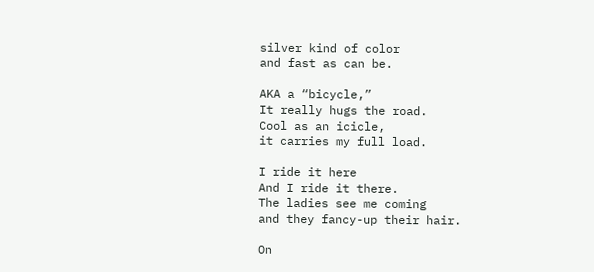silver kind of color
and fast as can be.

AKA a “bicycle,”
It really hugs the road.
Cool as an icicle,
it carries my full load.

I ride it here
And I ride it there.
The ladies see me coming
and they fancy-up their hair.

On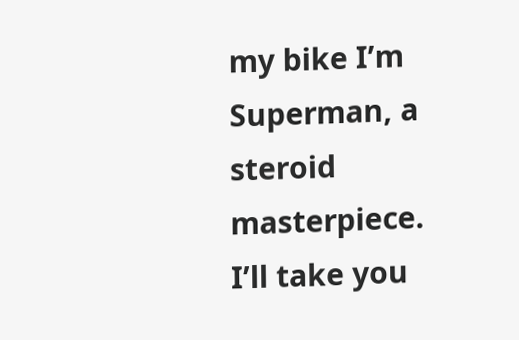my bike I’m
Superman, a steroid masterpiece.
I’ll take you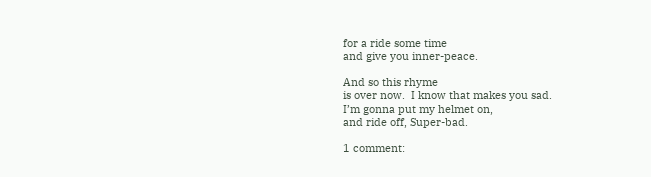for a ride some time
and give you inner-peace.

And so this rhyme
is over now.  I know that makes you sad.
I’m gonna put my helmet on,
and ride off, Super-bad.

1 comment: